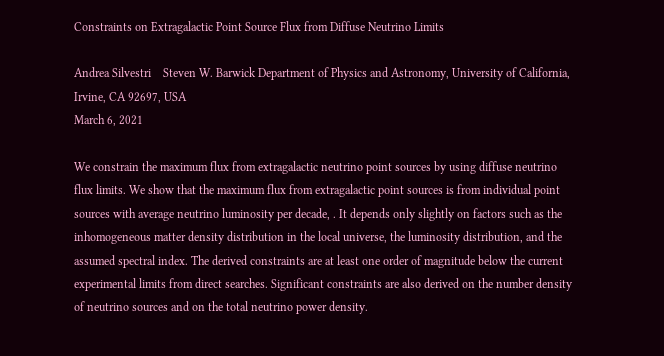Constraints on Extragalactic Point Source Flux from Diffuse Neutrino Limits

Andrea Silvestri    Steven W. Barwick Department of Physics and Astronomy, University of California, Irvine, CA 92697, USA
March 6, 2021

We constrain the maximum flux from extragalactic neutrino point sources by using diffuse neutrino flux limits. We show that the maximum flux from extragalactic point sources is from individual point sources with average neutrino luminosity per decade, . It depends only slightly on factors such as the inhomogeneous matter density distribution in the local universe, the luminosity distribution, and the assumed spectral index. The derived constraints are at least one order of magnitude below the current experimental limits from direct searches. Significant constraints are also derived on the number density of neutrino sources and on the total neutrino power density.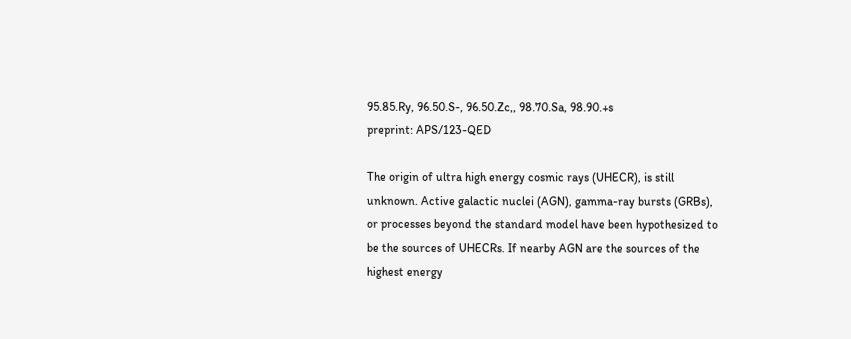95.85.Ry, 96.50.S-, 96.50.Zc,, 98.70.Sa, 98.90.+s
preprint: APS/123-QED

The origin of ultra high energy cosmic rays (UHECR), is still unknown. Active galactic nuclei (AGN), gamma-ray bursts (GRBs), or processes beyond the standard model have been hypothesized to be the sources of UHECRs. If nearby AGN are the sources of the highest energy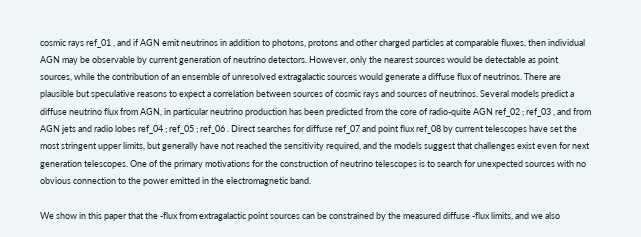cosmic rays ref_01 , and if AGN emit neutrinos in addition to photons, protons and other charged particles at comparable fluxes, then individual AGN may be observable by current generation of neutrino detectors. However, only the nearest sources would be detectable as point sources, while the contribution of an ensemble of unresolved extragalactic sources would generate a diffuse flux of neutrinos. There are plausible but speculative reasons to expect a correlation between sources of cosmic rays and sources of neutrinos. Several models predict a diffuse neutrino flux from AGN, in particular neutrino production has been predicted from the core of radio-quite AGN ref_02 ; ref_03 , and from AGN jets and radio lobes ref_04 ; ref_05 ; ref_06 . Direct searches for diffuse ref_07 and point flux ref_08 by current telescopes have set the most stringent upper limits, but generally have not reached the sensitivity required, and the models suggest that challenges exist even for next generation telescopes. One of the primary motivations for the construction of neutrino telescopes is to search for unexpected sources with no obvious connection to the power emitted in the electromagnetic band.

We show in this paper that the -flux from extragalactic point sources can be constrained by the measured diffuse -flux limits, and we also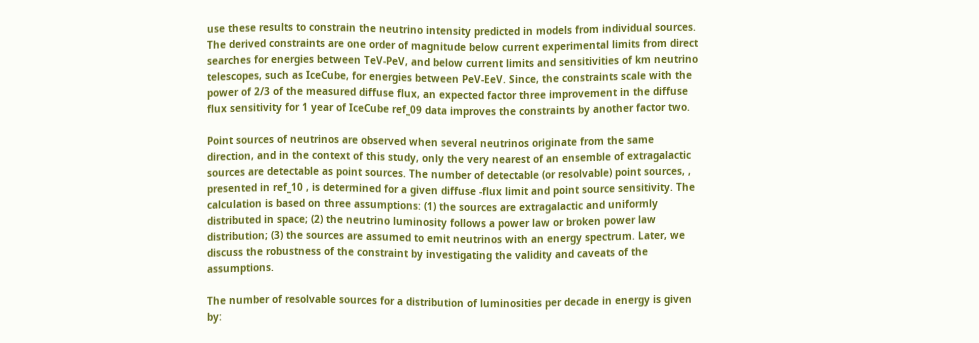use these results to constrain the neutrino intensity predicted in models from individual sources. The derived constraints are one order of magnitude below current experimental limits from direct searches for energies between TeV-PeV, and below current limits and sensitivities of km neutrino telescopes, such as IceCube, for energies between PeV-EeV. Since, the constraints scale with the power of 2/3 of the measured diffuse flux, an expected factor three improvement in the diffuse flux sensitivity for 1 year of IceCube ref_09 data improves the constraints by another factor two.

Point sources of neutrinos are observed when several neutrinos originate from the same direction, and in the context of this study, only the very nearest of an ensemble of extragalactic sources are detectable as point sources. The number of detectable (or resolvable) point sources, , presented in ref_10 , is determined for a given diffuse -flux limit and point source sensitivity. The calculation is based on three assumptions: (1) the sources are extragalactic and uniformly distributed in space; (2) the neutrino luminosity follows a power law or broken power law distribution; (3) the sources are assumed to emit neutrinos with an energy spectrum. Later, we discuss the robustness of the constraint by investigating the validity and caveats of the assumptions.

The number of resolvable sources for a distribution of luminosities per decade in energy is given by: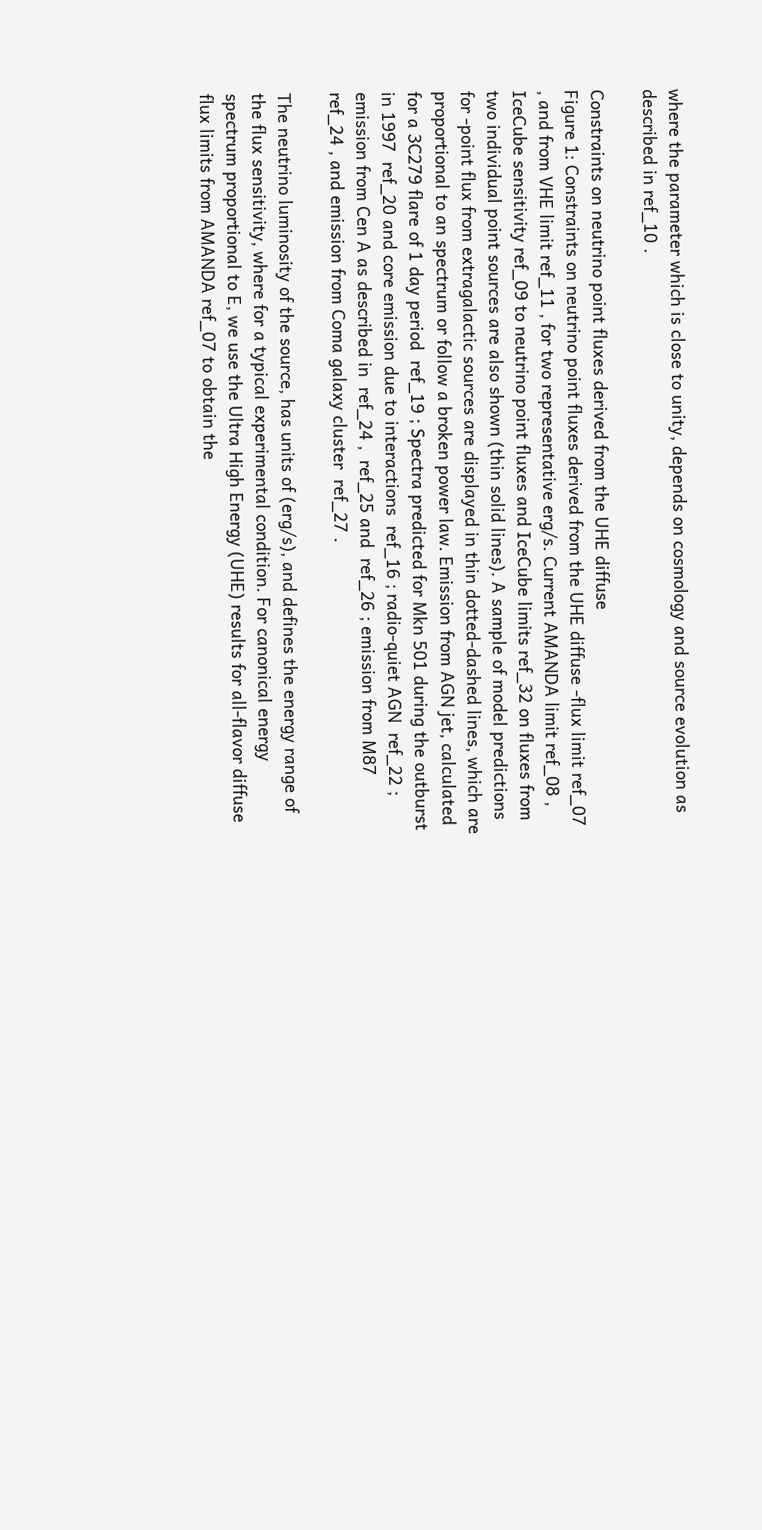where the parameter which is close to unity, depends on cosmology and source evolution as described in ref_10 .

Constraints on neutrino point fluxes derived from the UHE diffuse
Figure 1: Constraints on neutrino point fluxes derived from the UHE diffuse -flux limit ref_07 , and from VHE limit ref_11 , for two representative erg/s. Current AMANDA limit ref_08 , IceCube sensitivity ref_09 to neutrino point fluxes and IceCube limits ref_32 on fluxes from two individual point sources are also shown (thin solid lines). A sample of model predictions for -point flux from extragalactic sources are displayed in thin dotted-dashed lines, which are proportional to an spectrum or follow a broken power law. Emission from AGN jet, calculated for a 3C279 flare of 1 day period  ref_19 ; Spectra predicted for Mkn 501 during the outburst in 1997  ref_20 and core emission due to interactions  ref_16 ; radio-quiet AGN  ref_22 ; emission from Cen A as described in  ref_24 ,  ref_25 and  ref_26 ; emission from M87  ref_24 , and emission from Coma galaxy cluster  ref_27 .

The neutrino luminosity of the source, has units of (erg/s), and defines the energy range of the flux sensitivity, where for a typical experimental condition. For canonical energy spectrum proportional to E, we use the Ultra High Energy (UHE) results for all-flavor diffuse flux limits from AMANDA ref_07 to obtain the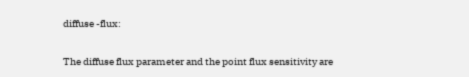diffuse -flux:

The diffuse flux parameter and the point flux sensitivity are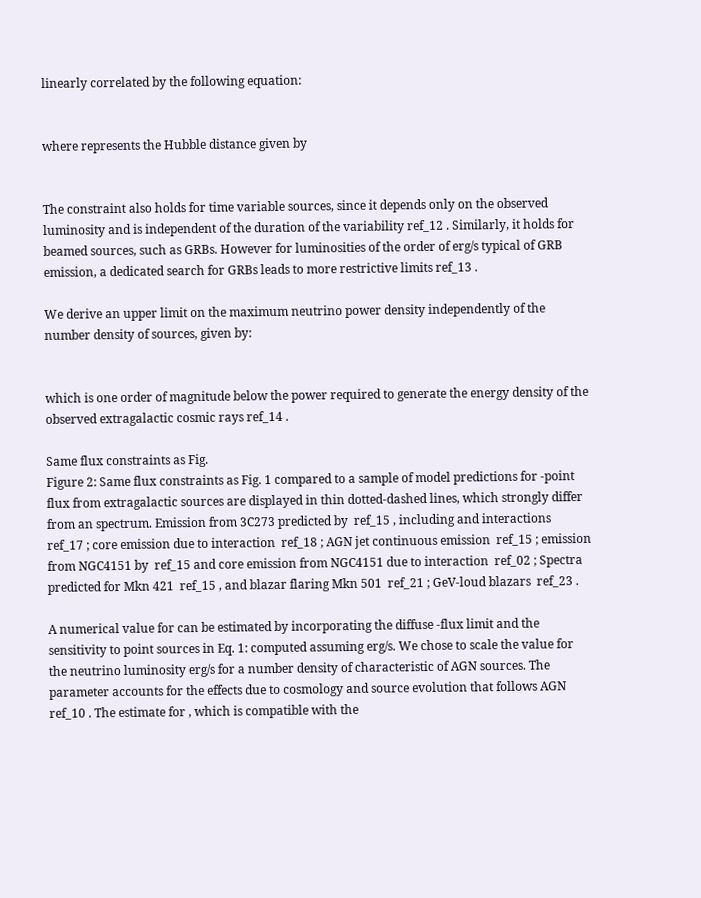linearly correlated by the following equation:


where represents the Hubble distance given by


The constraint also holds for time variable sources, since it depends only on the observed luminosity and is independent of the duration of the variability ref_12 . Similarly, it holds for beamed sources, such as GRBs. However for luminosities of the order of erg/s typical of GRB emission, a dedicated search for GRBs leads to more restrictive limits ref_13 .

We derive an upper limit on the maximum neutrino power density independently of the number density of sources, given by:


which is one order of magnitude below the power required to generate the energy density of the observed extragalactic cosmic rays ref_14 .

Same flux constraints as Fig.
Figure 2: Same flux constraints as Fig. 1 compared to a sample of model predictions for -point flux from extragalactic sources are displayed in thin dotted-dashed lines, which strongly differ from an spectrum. Emission from 3C273 predicted by  ref_15 , including and interactions  ref_17 ; core emission due to interaction  ref_18 ; AGN jet continuous emission  ref_15 ; emission from NGC4151 by  ref_15 and core emission from NGC4151 due to interaction  ref_02 ; Spectra predicted for Mkn 421  ref_15 , and blazar flaring Mkn 501  ref_21 ; GeV-loud blazars  ref_23 .

A numerical value for can be estimated by incorporating the diffuse -flux limit and the sensitivity to point sources in Eq. 1: computed assuming erg/s. We chose to scale the value for the neutrino luminosity erg/s for a number density of characteristic of AGN sources. The parameter accounts for the effects due to cosmology and source evolution that follows AGN ref_10 . The estimate for , which is compatible with the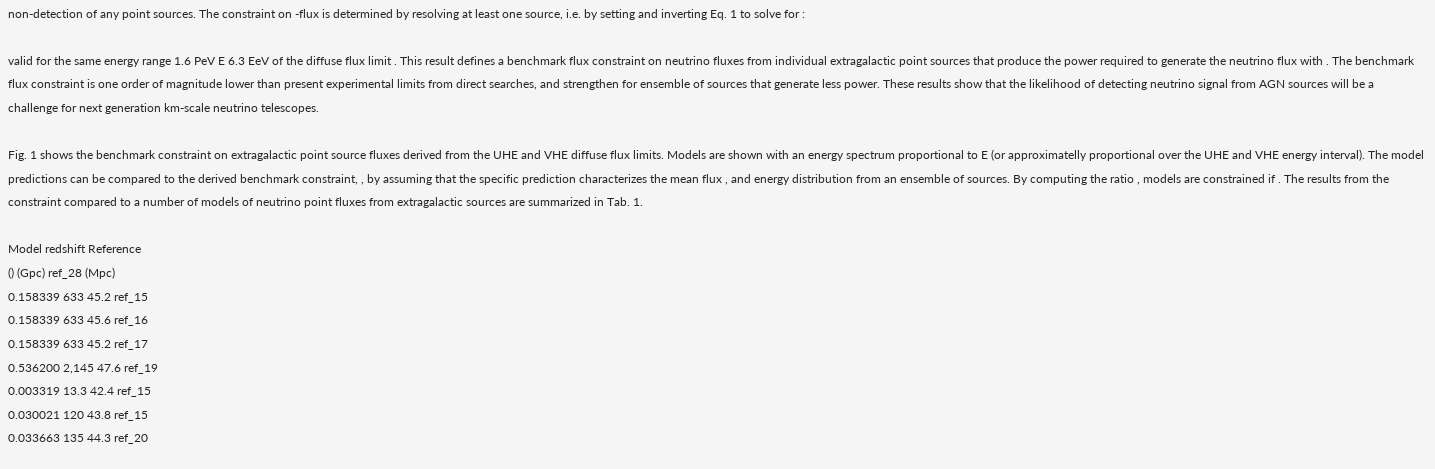non-detection of any point sources. The constraint on -flux is determined by resolving at least one source, i.e. by setting and inverting Eq. 1 to solve for :

valid for the same energy range 1.6 PeV E 6.3 EeV of the diffuse flux limit . This result defines a benchmark flux constraint on neutrino fluxes from individual extragalactic point sources that produce the power required to generate the neutrino flux with . The benchmark flux constraint is one order of magnitude lower than present experimental limits from direct searches, and strengthen for ensemble of sources that generate less power. These results show that the likelihood of detecting neutrino signal from AGN sources will be a challenge for next generation km-scale neutrino telescopes.

Fig. 1 shows the benchmark constraint on extragalactic point source fluxes derived from the UHE and VHE diffuse flux limits. Models are shown with an energy spectrum proportional to E (or approximatelly proportional over the UHE and VHE energy interval). The model predictions can be compared to the derived benchmark constraint, , by assuming that the specific prediction characterizes the mean flux , and energy distribution from an ensemble of sources. By computing the ratio , models are constrained if . The results from the constraint compared to a number of models of neutrino point fluxes from extragalactic sources are summarized in Tab. 1.

Model redshift Reference
() (Gpc) ref_28 (Mpc)
0.158339 633 45.2 ref_15
0.158339 633 45.6 ref_16
0.158339 633 45.2 ref_17
0.536200 2,145 47.6 ref_19
0.003319 13.3 42.4 ref_15
0.030021 120 43.8 ref_15
0.033663 135 44.3 ref_20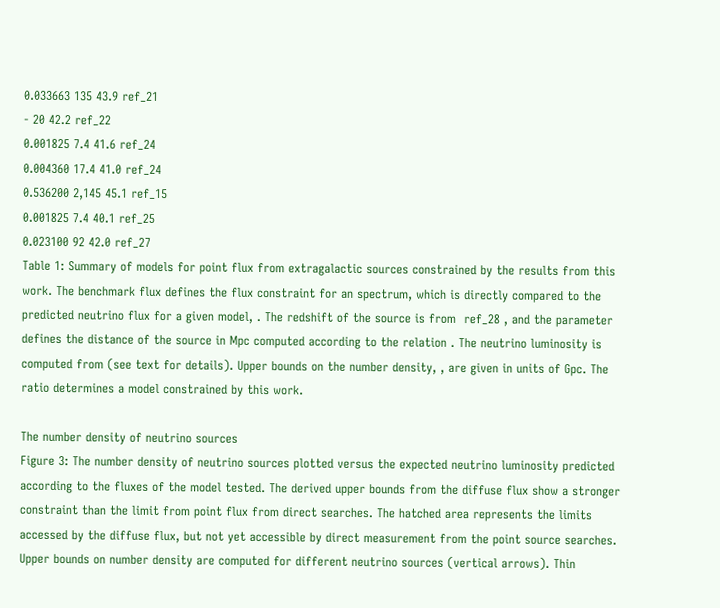0.033663 135 43.9 ref_21
- 20 42.2 ref_22
0.001825 7.4 41.6 ref_24
0.004360 17.4 41.0 ref_24
0.536200 2,145 45.1 ref_15
0.001825 7.4 40.1 ref_25
0.023100 92 42.0 ref_27
Table 1: Summary of models for point flux from extragalactic sources constrained by the results from this work. The benchmark flux defines the flux constraint for an spectrum, which is directly compared to the predicted neutrino flux for a given model, . The redshift of the source is from  ref_28 , and the parameter defines the distance of the source in Mpc computed according to the relation . The neutrino luminosity is computed from (see text for details). Upper bounds on the number density, , are given in units of Gpc. The ratio determines a model constrained by this work.

The number density of neutrino sources
Figure 3: The number density of neutrino sources plotted versus the expected neutrino luminosity predicted according to the fluxes of the model tested. The derived upper bounds from the diffuse flux show a stronger constraint than the limit from point flux from direct searches. The hatched area represents the limits accessed by the diffuse flux, but not yet accessible by direct measurement from the point source searches. Upper bounds on number density are computed for different neutrino sources (vertical arrows). Thin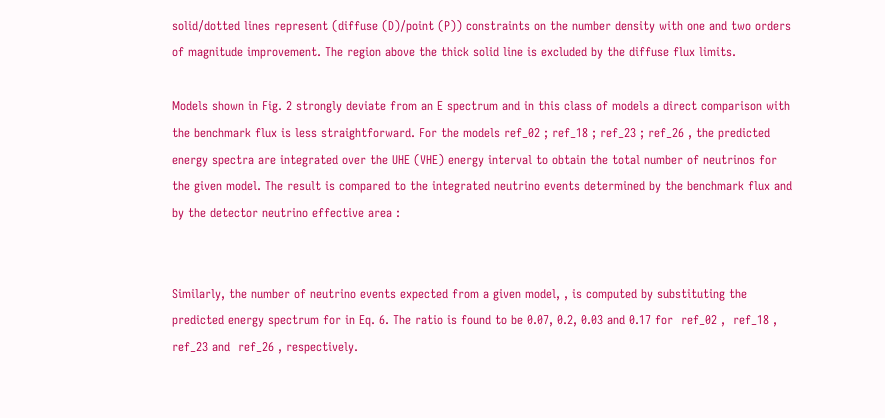solid/dotted lines represent (diffuse (D)/point (P)) constraints on the number density with one and two orders of magnitude improvement. The region above the thick solid line is excluded by the diffuse flux limits.

Models shown in Fig. 2 strongly deviate from an E spectrum and in this class of models a direct comparison with the benchmark flux is less straightforward. For the models ref_02 ; ref_18 ; ref_23 ; ref_26 , the predicted energy spectra are integrated over the UHE (VHE) energy interval to obtain the total number of neutrinos for the given model. The result is compared to the integrated neutrino events determined by the benchmark flux and by the detector neutrino effective area :


Similarly, the number of neutrino events expected from a given model, , is computed by substituting the predicted energy spectrum for in Eq. 6. The ratio is found to be 0.07, 0.2, 0.03 and 0.17 for  ref_02 ,  ref_18 ,  ref_23 and  ref_26 , respectively.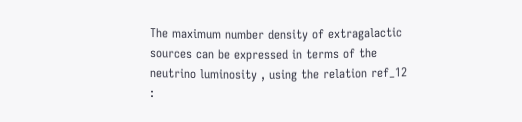The maximum number density of extragalactic sources can be expressed in terms of the neutrino luminosity , using the relation ref_12 :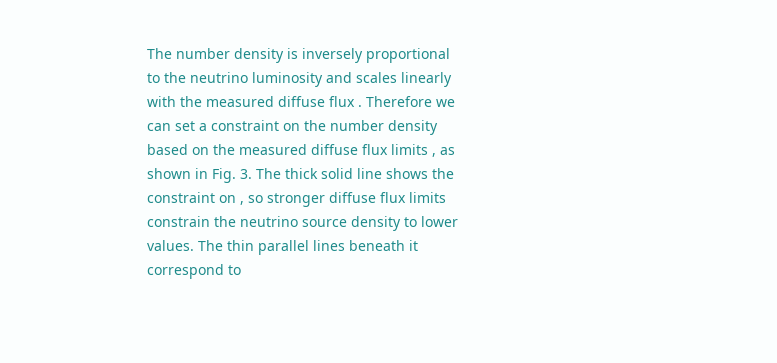The number density is inversely proportional to the neutrino luminosity and scales linearly with the measured diffuse flux . Therefore we can set a constraint on the number density based on the measured diffuse flux limits , as shown in Fig. 3. The thick solid line shows the constraint on , so stronger diffuse flux limits constrain the neutrino source density to lower values. The thin parallel lines beneath it correspond to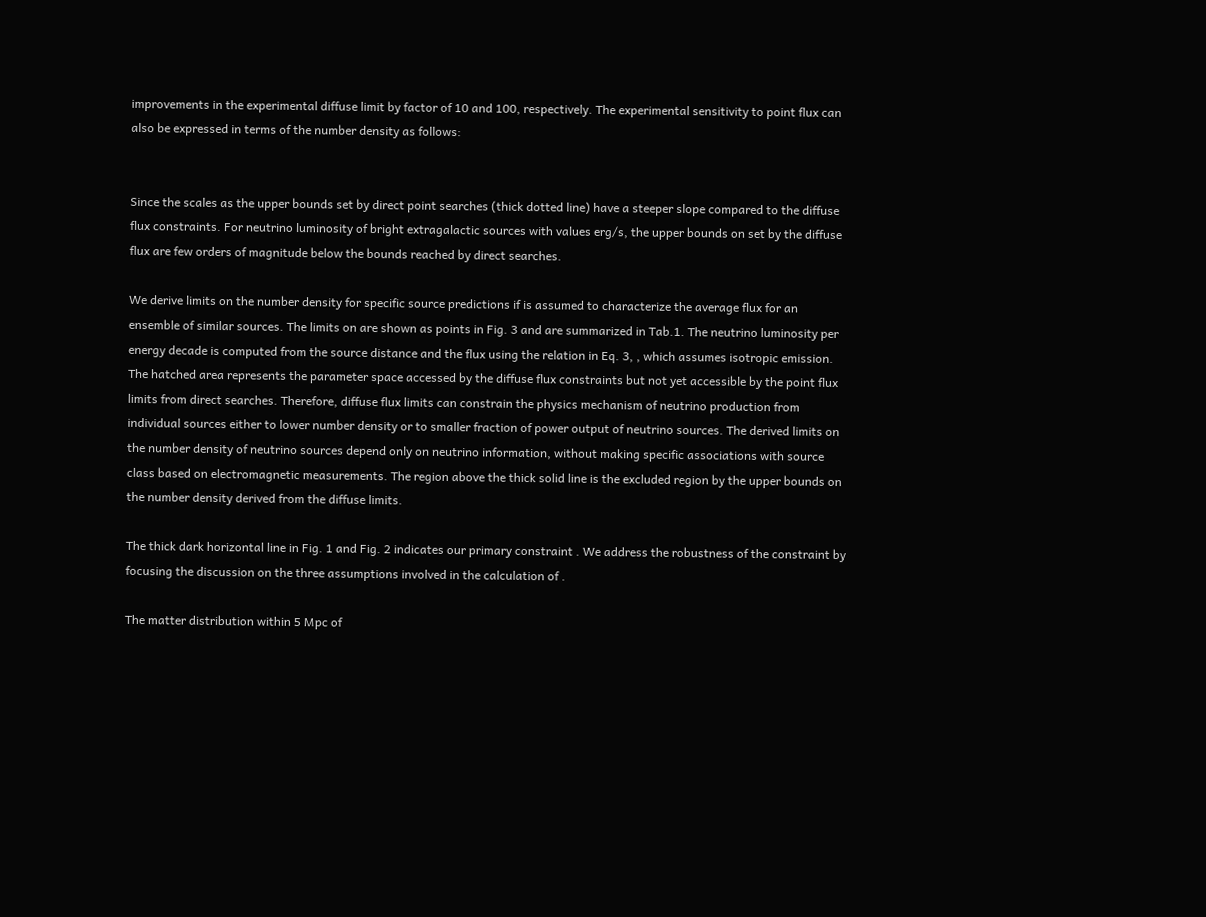improvements in the experimental diffuse limit by factor of 10 and 100, respectively. The experimental sensitivity to point flux can also be expressed in terms of the number density as follows:


Since the scales as the upper bounds set by direct point searches (thick dotted line) have a steeper slope compared to the diffuse flux constraints. For neutrino luminosity of bright extragalactic sources with values erg/s, the upper bounds on set by the diffuse flux are few orders of magnitude below the bounds reached by direct searches.

We derive limits on the number density for specific source predictions if is assumed to characterize the average flux for an ensemble of similar sources. The limits on are shown as points in Fig. 3 and are summarized in Tab.1. The neutrino luminosity per energy decade is computed from the source distance and the flux using the relation in Eq. 3, , which assumes isotropic emission. The hatched area represents the parameter space accessed by the diffuse flux constraints but not yet accessible by the point flux limits from direct searches. Therefore, diffuse flux limits can constrain the physics mechanism of neutrino production from individual sources either to lower number density or to smaller fraction of power output of neutrino sources. The derived limits on the number density of neutrino sources depend only on neutrino information, without making specific associations with source class based on electromagnetic measurements. The region above the thick solid line is the excluded region by the upper bounds on the number density derived from the diffuse limits.

The thick dark horizontal line in Fig. 1 and Fig. 2 indicates our primary constraint . We address the robustness of the constraint by focusing the discussion on the three assumptions involved in the calculation of .

The matter distribution within 5 Mpc of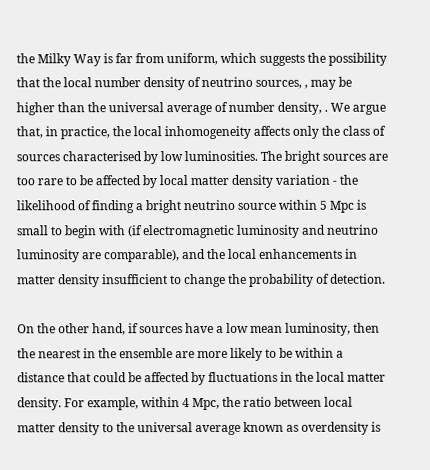the Milky Way is far from uniform, which suggests the possibility that the local number density of neutrino sources, , may be higher than the universal average of number density, . We argue that, in practice, the local inhomogeneity affects only the class of sources characterised by low luminosities. The bright sources are too rare to be affected by local matter density variation - the likelihood of finding a bright neutrino source within 5 Mpc is small to begin with (if electromagnetic luminosity and neutrino luminosity are comparable), and the local enhancements in matter density insufficient to change the probability of detection.

On the other hand, if sources have a low mean luminosity, then the nearest in the ensemble are more likely to be within a distance that could be affected by fluctuations in the local matter density. For example, within 4 Mpc, the ratio between local matter density to the universal average known as overdensity is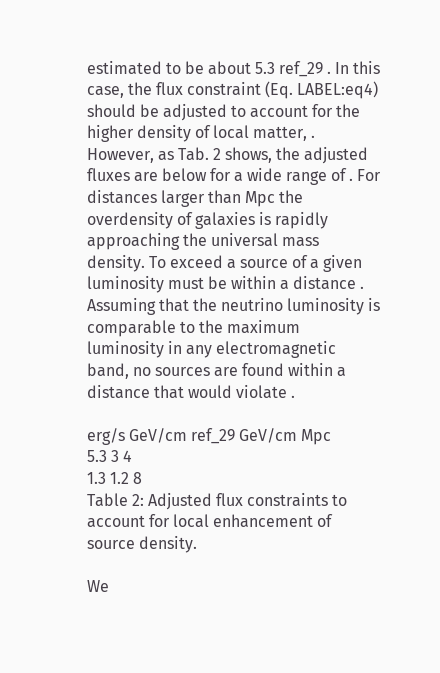estimated to be about 5.3 ref_29 . In this case, the flux constraint (Eq. LABEL:eq4) should be adjusted to account for the higher density of local matter, . However, as Tab. 2 shows, the adjusted fluxes are below for a wide range of . For distances larger than Mpc the overdensity of galaxies is rapidly approaching the universal mass density. To exceed a source of a given luminosity must be within a distance . Assuming that the neutrino luminosity is comparable to the maximum luminosity in any electromagnetic band, no sources are found within a distance that would violate .

erg/s GeV/cm ref_29 GeV/cm Mpc
5.3 3 4
1.3 1.2 8
Table 2: Adjusted flux constraints to account for local enhancement of source density.

We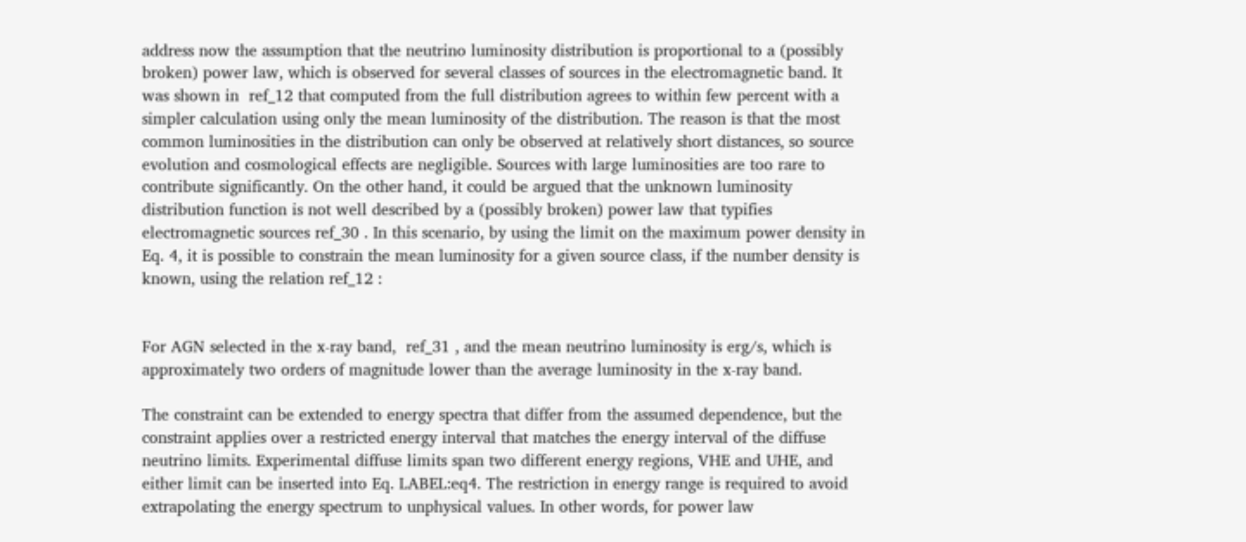address now the assumption that the neutrino luminosity distribution is proportional to a (possibly broken) power law, which is observed for several classes of sources in the electromagnetic band. It was shown in  ref_12 that computed from the full distribution agrees to within few percent with a simpler calculation using only the mean luminosity of the distribution. The reason is that the most common luminosities in the distribution can only be observed at relatively short distances, so source evolution and cosmological effects are negligible. Sources with large luminosities are too rare to contribute significantly. On the other hand, it could be argued that the unknown luminosity distribution function is not well described by a (possibly broken) power law that typifies electromagnetic sources ref_30 . In this scenario, by using the limit on the maximum power density in Eq. 4, it is possible to constrain the mean luminosity for a given source class, if the number density is known, using the relation ref_12 :


For AGN selected in the x-ray band,  ref_31 , and the mean neutrino luminosity is erg/s, which is approximately two orders of magnitude lower than the average luminosity in the x-ray band.

The constraint can be extended to energy spectra that differ from the assumed dependence, but the constraint applies over a restricted energy interval that matches the energy interval of the diffuse neutrino limits. Experimental diffuse limits span two different energy regions, VHE and UHE, and either limit can be inserted into Eq. LABEL:eq4. The restriction in energy range is required to avoid extrapolating the energy spectrum to unphysical values. In other words, for power law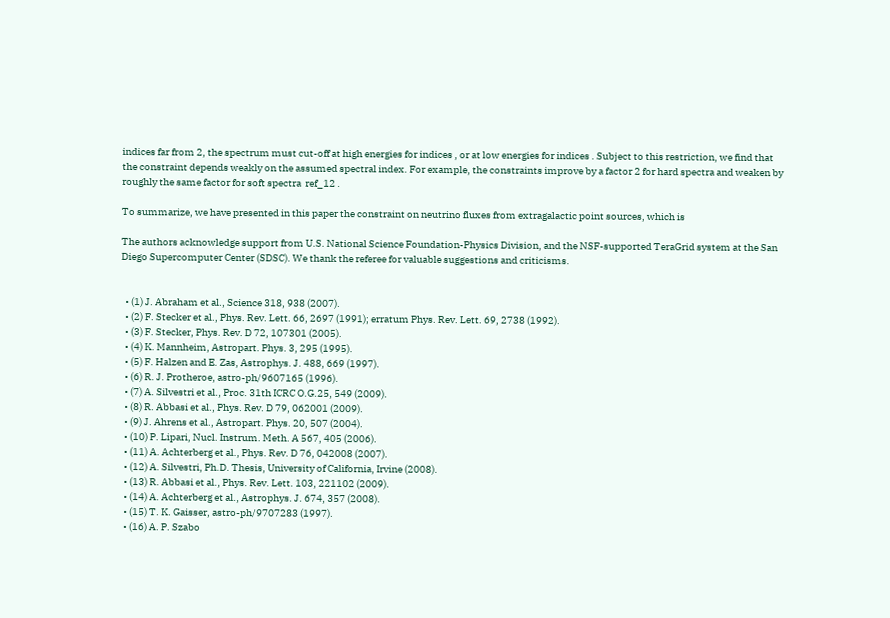indices far from 2, the spectrum must cut-off at high energies for indices , or at low energies for indices . Subject to this restriction, we find that the constraint depends weakly on the assumed spectral index. For example, the constraints improve by a factor 2 for hard spectra and weaken by roughly the same factor for soft spectra  ref_12 .

To summarize, we have presented in this paper the constraint on neutrino fluxes from extragalactic point sources, which is

The authors acknowledge support from U.S. National Science Foundation-Physics Division, and the NSF-supported TeraGrid system at the San Diego Supercomputer Center (SDSC). We thank the referee for valuable suggestions and criticisms.


  • (1) J. Abraham et al., Science 318, 938 (2007).
  • (2) F. Stecker et al., Phys. Rev. Lett. 66, 2697 (1991); erratum Phys. Rev. Lett. 69, 2738 (1992).
  • (3) F. Stecker, Phys. Rev. D 72, 107301 (2005).
  • (4) K. Mannheim, Astropart. Phys. 3, 295 (1995).
  • (5) F. Halzen and E. Zas, Astrophys. J. 488, 669 (1997).
  • (6) R. J. Protheroe, astro-ph/9607165 (1996).
  • (7) A. Silvestri et al., Proc. 31th ICRC O.G.25, 549 (2009).
  • (8) R. Abbasi et al., Phys. Rev. D 79, 062001 (2009).
  • (9) J. Ahrens et al., Astropart. Phys. 20, 507 (2004).
  • (10) P. Lipari, Nucl. Instrum. Meth. A 567, 405 (2006).
  • (11) A. Achterberg et al., Phys. Rev. D 76, 042008 (2007).
  • (12) A. Silvestri, Ph.D. Thesis, University of California, Irvine (2008).
  • (13) R. Abbasi et al., Phys. Rev. Lett. 103, 221102 (2009).
  • (14) A. Achterberg et al., Astrophys. J. 674, 357 (2008).
  • (15) T. K. Gaisser, astro-ph/9707283 (1997).
  • (16) A. P. Szabo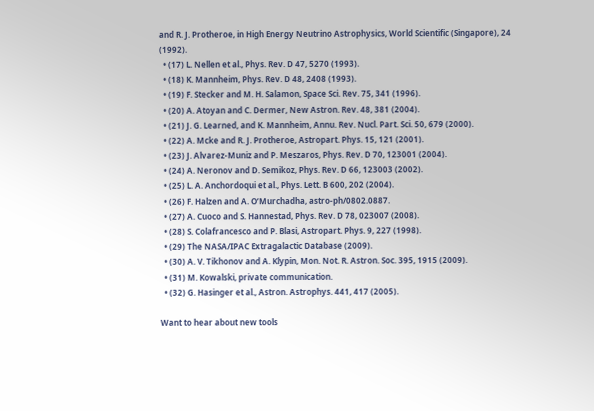and R. J. Protheroe, in High Energy Neutrino Astrophysics, World Scientific (Singapore), 24 (1992).
  • (17) L. Nellen et al., Phys. Rev. D 47, 5270 (1993).
  • (18) K. Mannheim, Phys. Rev. D 48, 2408 (1993).
  • (19) F. Stecker and M. H. Salamon, Space Sci. Rev. 75, 341 (1996).
  • (20) A. Atoyan and C. Dermer, New Astron. Rev. 48, 381 (2004).
  • (21) J. G. Learned, and K. Mannheim, Annu. Rev. Nucl. Part. Sci. 50, 679 (2000).
  • (22) A. Mcke and R. J. Protheroe, Astropart. Phys. 15, 121 (2001).
  • (23) J. Alvarez-Muniz and P. Meszaros, Phys. Rev. D 70, 123001 (2004).
  • (24) A. Neronov and D. Semikoz, Phys. Rev. D 66, 123003 (2002).
  • (25) L. A. Anchordoqui et al., Phys. Lett. B 600, 202 (2004).
  • (26) F. Halzen and A. O’Murchadha, astro-ph/0802.0887.
  • (27) A. Cuoco and S. Hannestad, Phys. Rev. D 78, 023007 (2008).
  • (28) S. Colafrancesco and P. Blasi, Astropart. Phys. 9, 227 (1998).
  • (29) The NASA/IPAC Extragalactic Database (2009).
  • (30) A. V. Tikhonov and A. Klypin, Mon. Not. R. Astron. Soc. 395, 1915 (2009).
  • (31) M. Kowalski, private communication.
  • (32) G. Hasinger et al., Astron. Astrophys. 441, 417 (2005).

Want to hear about new tools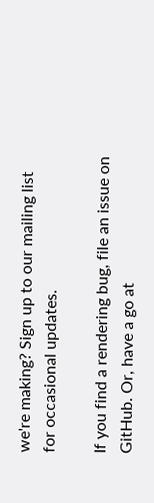we're making? Sign up to our mailing list for occasional updates.

If you find a rendering bug, file an issue on GitHub. Or, have a go at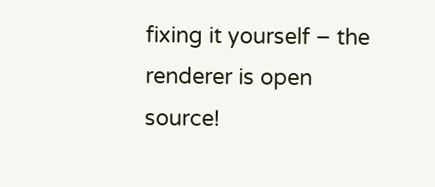fixing it yourself – the renderer is open source!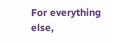For everything else,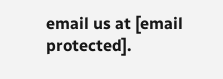email us at [email protected].